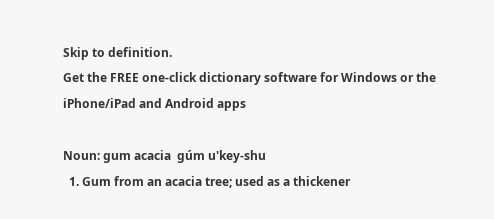Skip to definition.
Get the FREE one-click dictionary software for Windows or the iPhone/iPad and Android apps

Noun: gum acacia  gúm u'key-shu
  1. Gum from an acacia tree; used as a thickener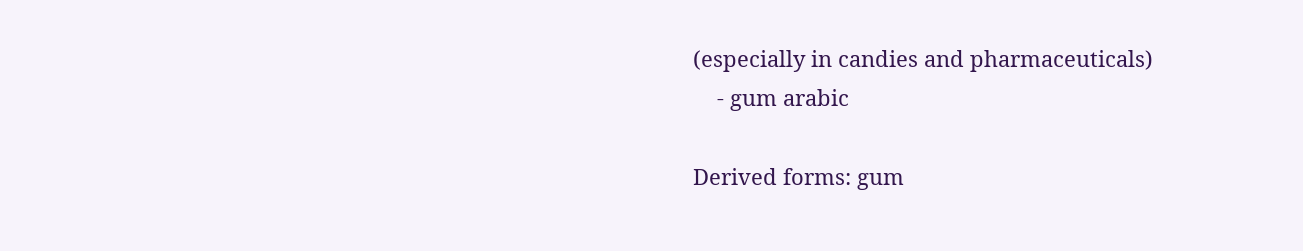(especially in candies and pharmaceuticals)
    - gum arabic

Derived forms: gum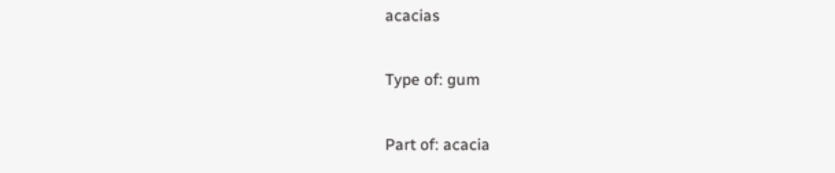acacias

Type of: gum

Part of: acacia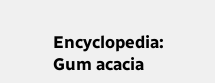Encyclopedia: Gum acacia